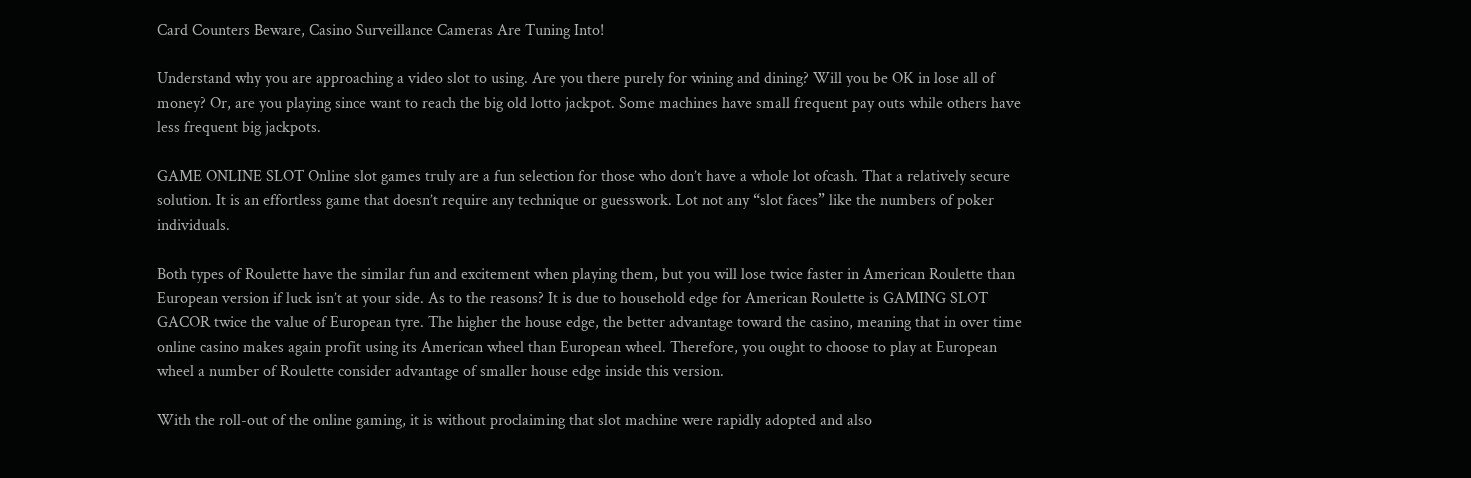Card Counters Beware, Casino Surveillance Cameras Are Tuning Into!

Understand why you are approaching a video slot to using. Are you there purely for wining and dining? Will you be OK in lose all of money? Or, are you playing since want to reach the big old lotto jackpot. Some machines have small frequent pay outs while others have less frequent big jackpots.

GAME ONLINE SLOT Online slot games truly are a fun selection for those who don’t have a whole lot ofcash. That a relatively secure solution. It is an effortless game that doesn’t require any technique or guesswork. Lot not any “slot faces” like the numbers of poker individuals.

Both types of Roulette have the similar fun and excitement when playing them, but you will lose twice faster in American Roulette than European version if luck isn’t at your side. As to the reasons? It is due to household edge for American Roulette is GAMING SLOT GACOR twice the value of European tyre. The higher the house edge, the better advantage toward the casino, meaning that in over time online casino makes again profit using its American wheel than European wheel. Therefore, you ought to choose to play at European wheel a number of Roulette consider advantage of smaller house edge inside this version.

With the roll-out of the online gaming, it is without proclaiming that slot machine were rapidly adopted and also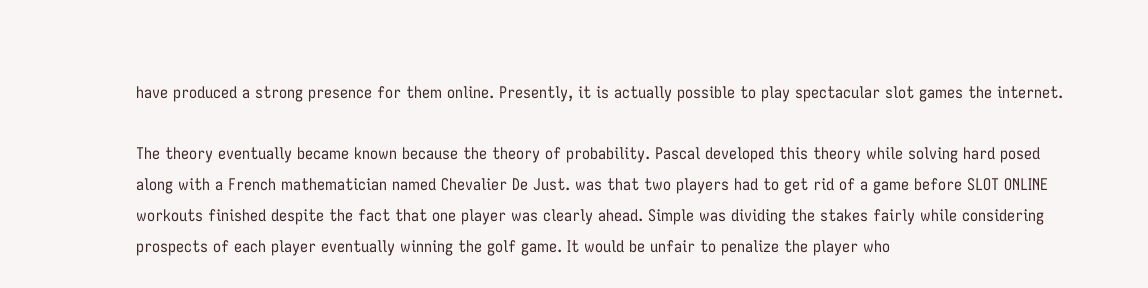have produced a strong presence for them online. Presently, it is actually possible to play spectacular slot games the internet.

The theory eventually became known because the theory of probability. Pascal developed this theory while solving hard posed along with a French mathematician named Chevalier De Just. was that two players had to get rid of a game before SLOT ONLINE workouts finished despite the fact that one player was clearly ahead. Simple was dividing the stakes fairly while considering prospects of each player eventually winning the golf game. It would be unfair to penalize the player who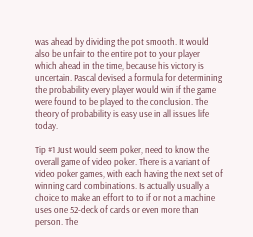was ahead by dividing the pot smooth. It would also be unfair to the entire pot to your player which ahead in the time, because his victory is uncertain. Pascal devised a formula for determining the probability every player would win if the game were found to be played to the conclusion. The theory of probability is easy use in all issues life today.

Tip #1 Just would seem poker, need to know the overall game of video poker. There is a variant of video poker games, with each having the next set of winning card combinations. Is actually usually a choice to make an effort to to if or not a machine uses one 52-deck of cards or even more than person. The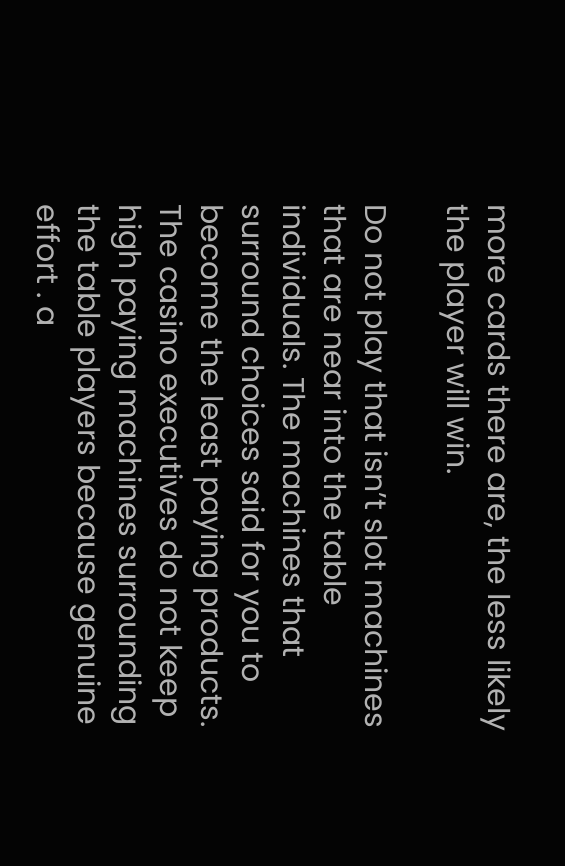more cards there are, the less likely the player will win.

Do not play that isn’t slot machines that are near into the table individuals. The machines that surround choices said for you to become the least paying products. The casino executives do not keep high paying machines surrounding the table players because genuine effort . a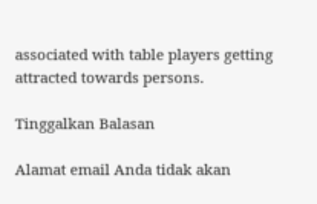associated with table players getting attracted towards persons.

Tinggalkan Balasan

Alamat email Anda tidak akan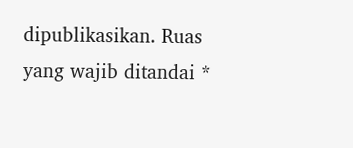dipublikasikan. Ruas yang wajib ditandai *